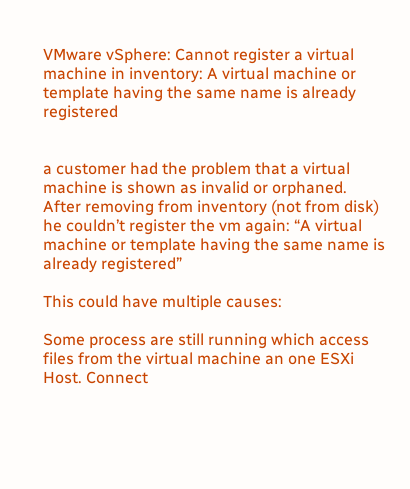VMware vSphere: Cannot register a virtual machine in inventory: A virtual machine or template having the same name is already registered


a customer had the problem that a virtual machine is shown as invalid or orphaned. After removing from inventory (not from disk) he couldn’t register the vm again: “A virtual machine or template having the same name is already registered”

This could have multiple causes:

Some process are still running which access files from the virtual machine an one ESXi Host. Connect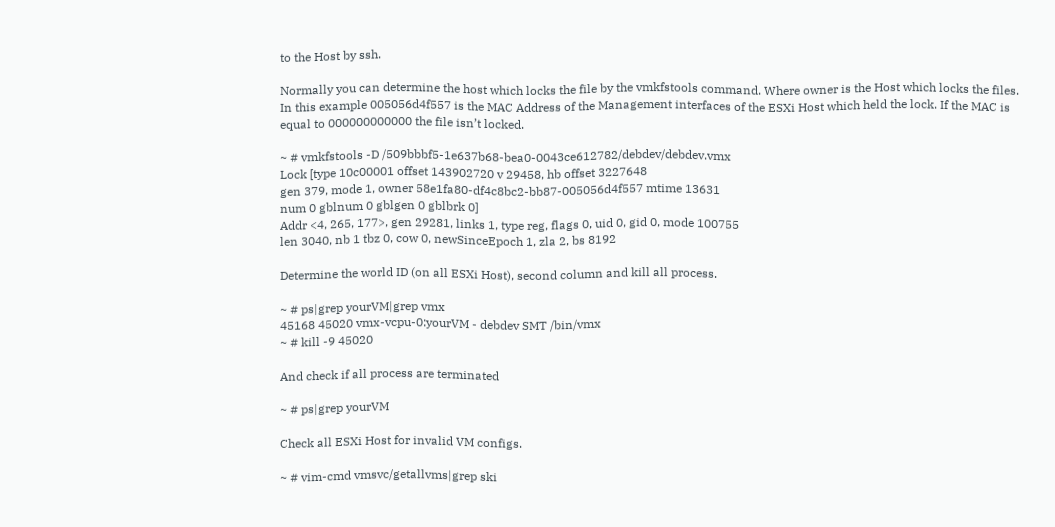to the Host by ssh.

Normally you can determine the host which locks the file by the vmkfstools command. Where owner is the Host which locks the files. In this example 005056d4f557 is the MAC Address of the Management interfaces of the ESXi Host which held the lock. If the MAC is equal to 000000000000 the file isn’t locked.

~ # vmkfstools -D /509bbbf5-1e637b68-bea0-0043ce612782/debdev/debdev.vmx
Lock [type 10c00001 offset 143902720 v 29458, hb offset 3227648
gen 379, mode 1, owner 58e1fa80-df4c8bc2-bb87-005056d4f557 mtime 13631
num 0 gblnum 0 gblgen 0 gblbrk 0]
Addr <4, 265, 177>, gen 29281, links 1, type reg, flags 0, uid 0, gid 0, mode 100755
len 3040, nb 1 tbz 0, cow 0, newSinceEpoch 1, zla 2, bs 8192

Determine the world ID (on all ESXi Host), second column and kill all process.

~ # ps|grep yourVM|grep vmx
45168 45020 vmx-vcpu-0:yourVM - debdev SMT /bin/vmx
~ # kill -9 45020

And check if all process are terminated

~ # ps|grep yourVM

Check all ESXi Host for invalid VM configs.

~ # vim-cmd vmsvc/getallvms|grep ski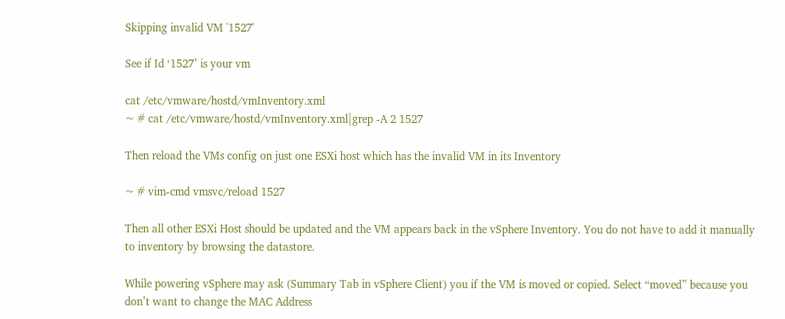Skipping invalid VM '1527'

See if Id ‘1527’ is your vm

cat /etc/vmware/hostd/vmInventory.xml
~ # cat /etc/vmware/hostd/vmInventory.xml|grep -A 2 1527

Then reload the VMs config on just one ESXi host which has the invalid VM in its Inventory

~ # vim-cmd vmsvc/reload 1527

Then all other ESXi Host should be updated and the VM appears back in the vSphere Inventory. You do not have to add it manually to inventory by browsing the datastore.

While powering vSphere may ask (Summary Tab in vSphere Client) you if the VM is moved or copied. Select “moved” because you don’t want to change the MAC Address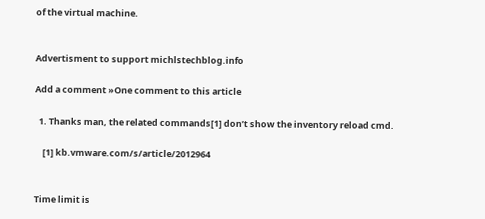of the virtual machine.


Advertisment to support michlstechblog.info

Add a comment »One comment to this article

  1. Thanks man, the related commands[1] don’t show the inventory reload cmd.

    [1] kb.vmware.com/s/article/2012964


Time limit is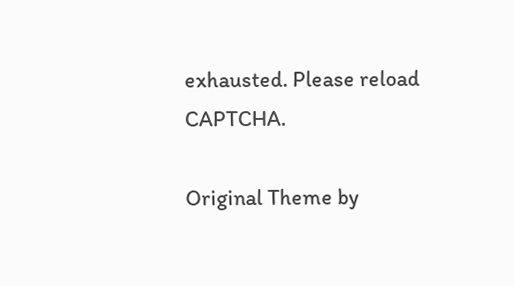exhausted. Please reload CAPTCHA.

Original Theme by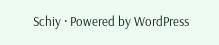Schiy · Powered by WordPress